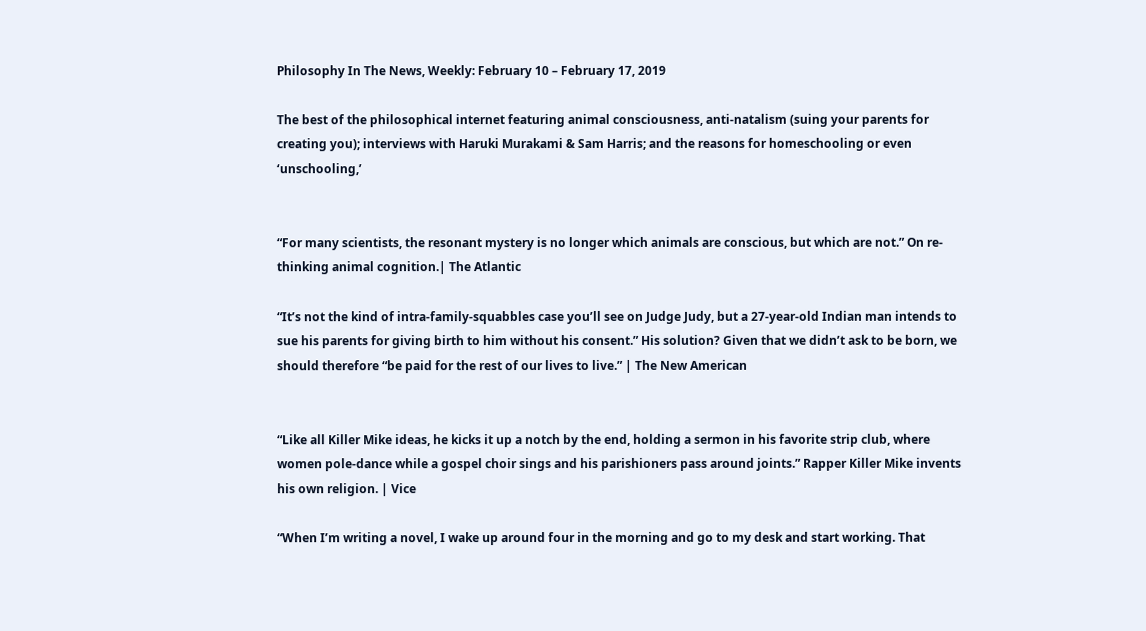Philosophy In The News, Weekly: February 10 – February 17, 2019

The best of the philosophical internet featuring animal consciousness, anti-natalism (suing your parents for creating you); interviews with Haruki Murakami & Sam Harris; and the reasons for homeschooling or even ‘unschooling,’


“For many scientists, the resonant mystery is no longer which animals are conscious, but which are not.” On re-thinking animal cognition.| The Atlantic

“It’s not the kind of intra-family-squabbles case you’ll see on Judge Judy, but a 27-year-old Indian man intends to sue his parents for giving birth to him without his consent.” His solution? Given that we didn’t ask to be born, we should therefore “be paid for the rest of our lives to live.” | The New American


“Like all Killer Mike ideas, he kicks it up a notch by the end, holding a sermon in his favorite strip club, where women pole-dance while a gospel choir sings and his parishioners pass around joints.” Rapper Killer Mike invents his own religion. | Vice

“When I’m writing a novel, I wake up around four in the morning and go to my desk and start working. That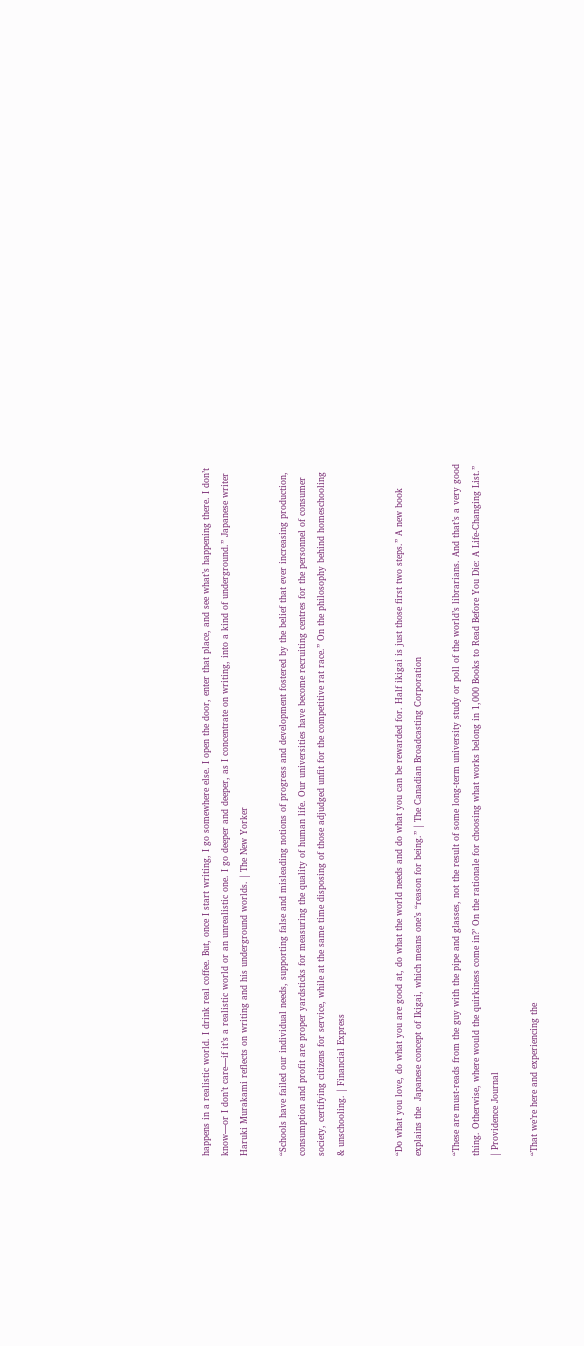happens in a realistic world. I drink real coffee. But, once I start writing, I go somewhere else. I open the door, enter that place, and see what’s happening there. I don’t know—or I don’t care—if it’s a realistic world or an unrealistic one. I go deeper and deeper, as I concentrate on writing, into a kind of underground.” Japanese writer Haruki Murakami reflects on writing and his underground worlds. | The New Yorker

“Schools have failed our individual needs, supporting false and misleading notions of progress and development fostered by the belief that ever increasing production, consumption and profit are proper yardsticks for measuring the quality of human life. Our universities have become recruiting centres for the personnel of consumer society, certifying citizens for service, while at the same time disposing of those adjudged unfit for the competitive rat race.” On the philosophy behind homeschooling & unschooling. | Financial Express


“Do what you love, do what you are good at, do what the world needs and do what you can be rewarded for. Half ikigai is just those first two steps.” A new book explains the  Japanese concept of Ikigai, which means one’s “reason for being.” | The Canadian Broadcasting Corporation

“These are must-reads from the guy with the pipe and glasses, not the result of some long-term university study or poll of the world’s librarians. And that’s a very good thing. Otherwise, where would the quirkiness come in?’ On the rationale for choosing what works belong in 1,000 Books to Read Before You Die: A Life-Changing List.” | Providence Journal

“That we’re here and experiencing the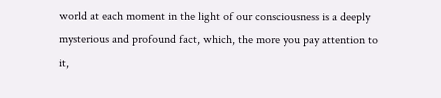world at each moment in the light of our consciousness is a deeply mysterious and profound fact, which, the more you pay attention to it,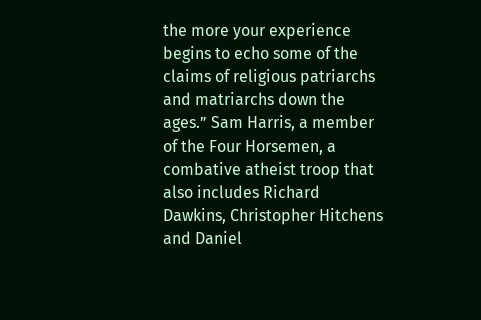the more your experience begins to echo some of the claims of religious patriarchs and matriarchs down the ages.” Sam Harris, a member of the Four Horsemen, a combative atheist troop that also includes Richard Dawkins, Christopher Hitchens and Daniel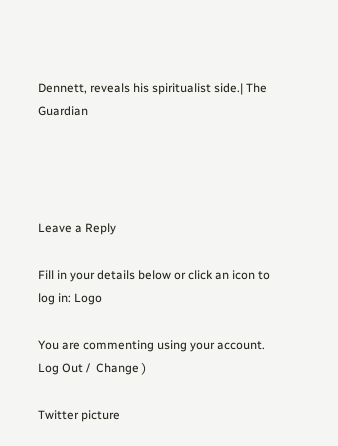Dennett, reveals his spiritualist side.| The Guardian




Leave a Reply

Fill in your details below or click an icon to log in: Logo

You are commenting using your account. Log Out /  Change )

Twitter picture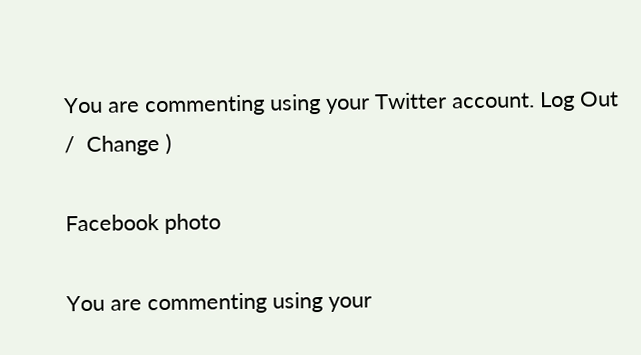You are commenting using your Twitter account. Log Out /  Change )

Facebook photo

You are commenting using your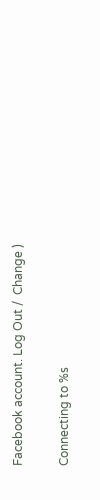Facebook account. Log Out /  Change )

Connecting to %s